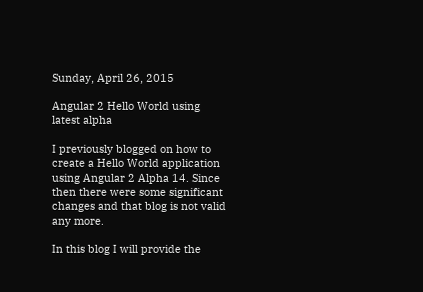Sunday, April 26, 2015

Angular 2 Hello World using latest alpha

I previously blogged on how to create a Hello World application using Angular 2 Alpha 14. Since then there were some significant changes and that blog is not valid any more.

In this blog I will provide the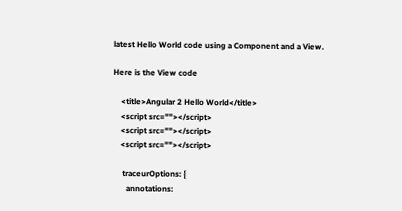latest Hello World code using a Component and a View.

Here is the View code

    <title>Angular 2 Hello World</title>
    <script src=""></script>
    <script src=""></script>
    <script src=""></script>

     traceurOptions: {
       annotations: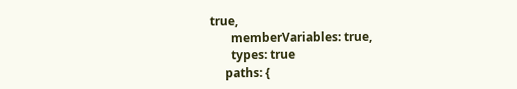true,
       memberVariables: true,
       types: true
     paths: {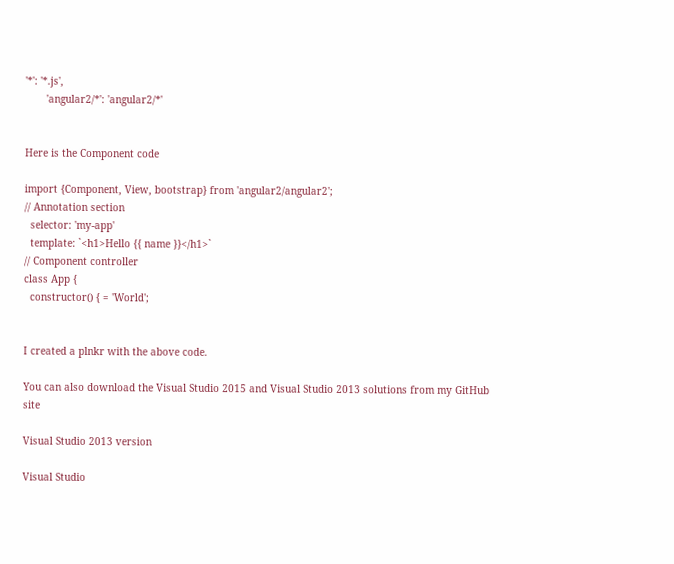'*': '*.js',
       'angular2/*': 'angular2/*'


Here is the Component code

import {Component, View, bootstrap} from 'angular2/angular2';
// Annotation section
  selector: 'my-app'
  template: `<h1>Hello {{ name }}</h1>`
// Component controller
class App {
  constructor() { = 'World';


I created a plnkr with the above code.

You can also download the Visual Studio 2015 and Visual Studio 2013 solutions from my GitHub site

Visual Studio 2013 version

Visual Studio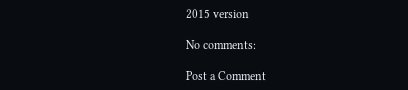2015 version

No comments:

Post a Comment